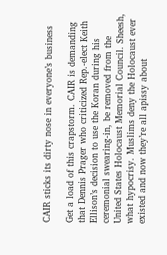CAIR sticks its dirty nose in everyone’s business

Get a load of this crapstorm. CAIR is demanding that Dennis Prager who criticized Rep.-elect Keith Ellison’s decision to use the Koran during his ceremonial swearing-in, be removed from the United States Holocaust Memorial Council. Sheesh, what hypocrisy. Muslims deny the Holocaust ever existed and now they’re all apissy about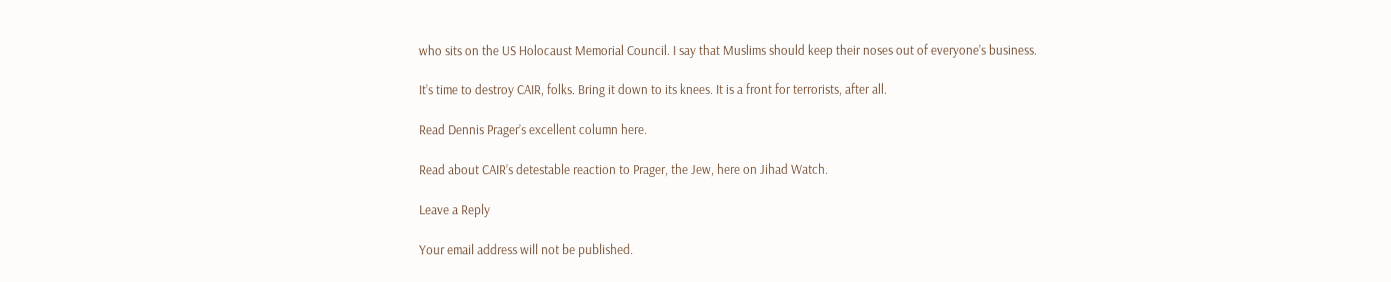who sits on the US Holocaust Memorial Council. I say that Muslims should keep their noses out of everyone’s business.

It’s time to destroy CAIR, folks. Bring it down to its knees. It is a front for terrorists, after all.

Read Dennis Prager’s excellent column here.

Read about CAIR’s detestable reaction to Prager, the Jew, here on Jihad Watch.

Leave a Reply

Your email address will not be published.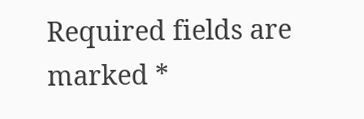Required fields are marked *